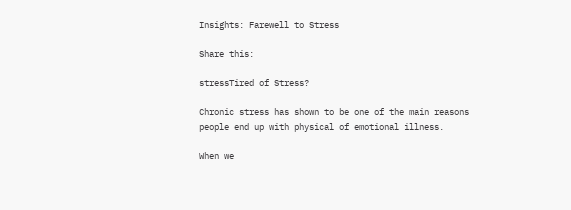Insights: Farewell to Stress

Share this:

stressTired of Stress?

Chronic stress has shown to be one of the main reasons people end up with physical of emotional illness.

When we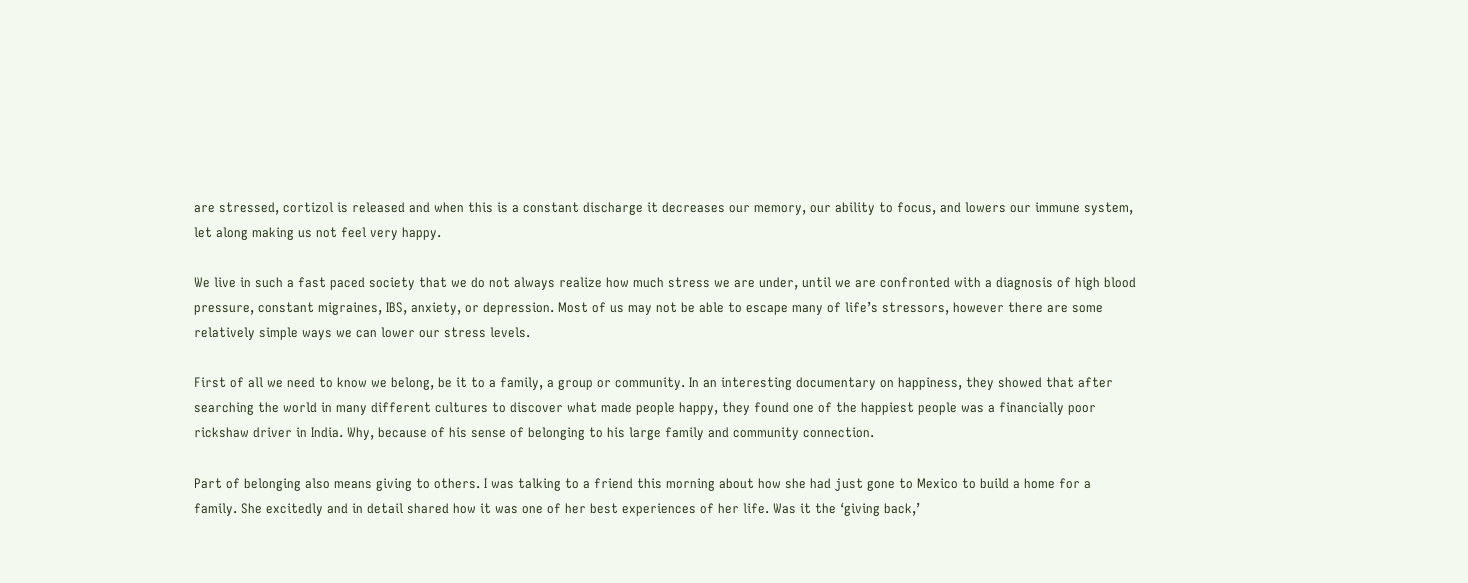are stressed, cortizol is released and when this is a constant discharge it decreases our memory, our ability to focus, and lowers our immune system, let along making us not feel very happy.

We live in such a fast paced society that we do not always realize how much stress we are under, until we are confronted with a diagnosis of high blood pressure, constant migraines, IBS, anxiety, or depression. Most of us may not be able to escape many of life’s stressors, however there are some relatively simple ways we can lower our stress levels.

First of all we need to know we belong, be it to a family, a group or community. In an interesting documentary on happiness, they showed that after searching the world in many different cultures to discover what made people happy, they found one of the happiest people was a financially poor rickshaw driver in India. Why, because of his sense of belonging to his large family and community connection.

Part of belonging also means giving to others. I was talking to a friend this morning about how she had just gone to Mexico to build a home for a family. She excitedly and in detail shared how it was one of her best experiences of her life. Was it the ‘giving back,’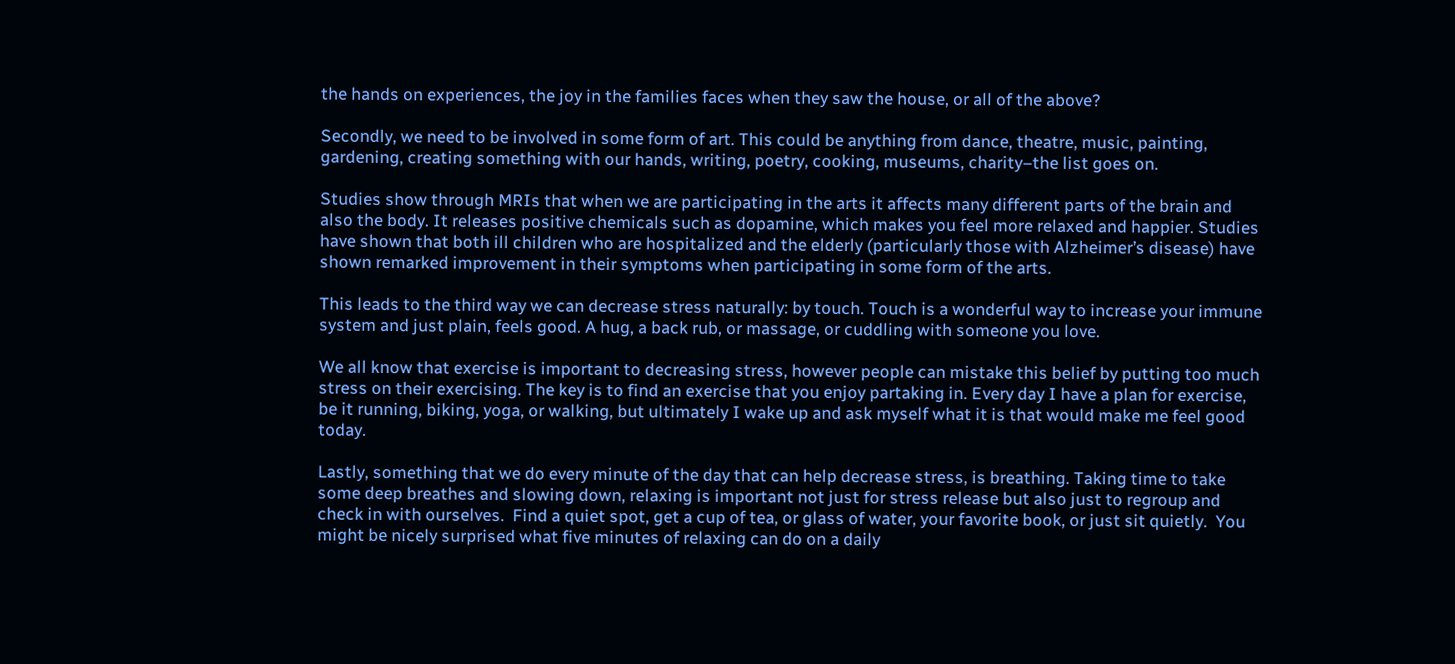the hands on experiences, the joy in the families faces when they saw the house, or all of the above?

Secondly, we need to be involved in some form of art. This could be anything from dance, theatre, music, painting, gardening, creating something with our hands, writing, poetry, cooking, museums, charity–the list goes on.

Studies show through MRIs that when we are participating in the arts it affects many different parts of the brain and also the body. It releases positive chemicals such as dopamine, which makes you feel more relaxed and happier. Studies have shown that both ill children who are hospitalized and the elderly (particularly those with Alzheimer’s disease) have shown remarked improvement in their symptoms when participating in some form of the arts.

This leads to the third way we can decrease stress naturally: by touch. Touch is a wonderful way to increase your immune system and just plain, feels good. A hug, a back rub, or massage, or cuddling with someone you love.

We all know that exercise is important to decreasing stress, however people can mistake this belief by putting too much stress on their exercising. The key is to find an exercise that you enjoy partaking in. Every day I have a plan for exercise, be it running, biking, yoga, or walking, but ultimately I wake up and ask myself what it is that would make me feel good today.

Lastly, something that we do every minute of the day that can help decrease stress, is breathing. Taking time to take some deep breathes and slowing down, relaxing is important not just for stress release but also just to regroup and check in with ourselves.  Find a quiet spot, get a cup of tea, or glass of water, your favorite book, or just sit quietly.  You might be nicely surprised what five minutes of relaxing can do on a daily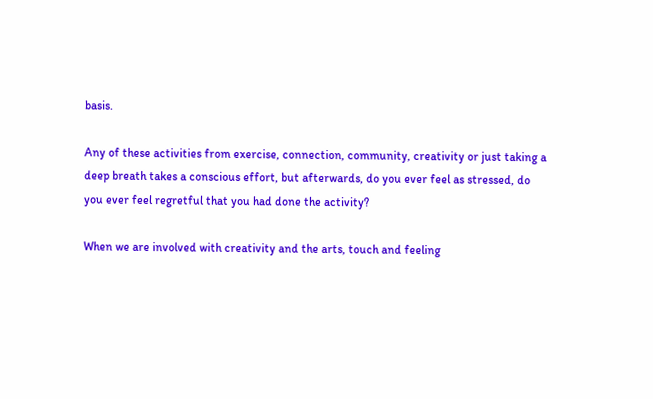basis.

Any of these activities from exercise, connection, community, creativity or just taking a deep breath takes a conscious effort, but afterwards, do you ever feel as stressed, do you ever feel regretful that you had done the activity?

When we are involved with creativity and the arts, touch and feeling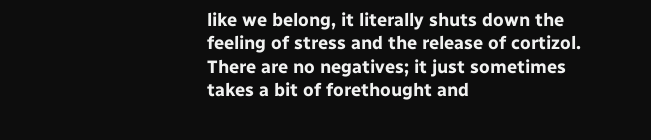like we belong, it literally shuts down the feeling of stress and the release of cortizol. There are no negatives; it just sometimes takes a bit of forethought and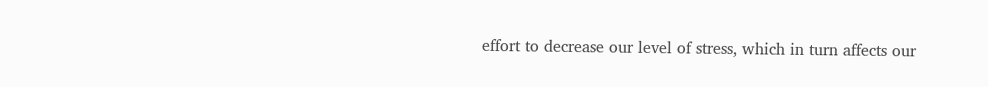effort to decrease our level of stress, which in turn affects our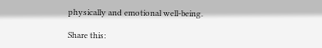physically and emotional well-being.

Share this: